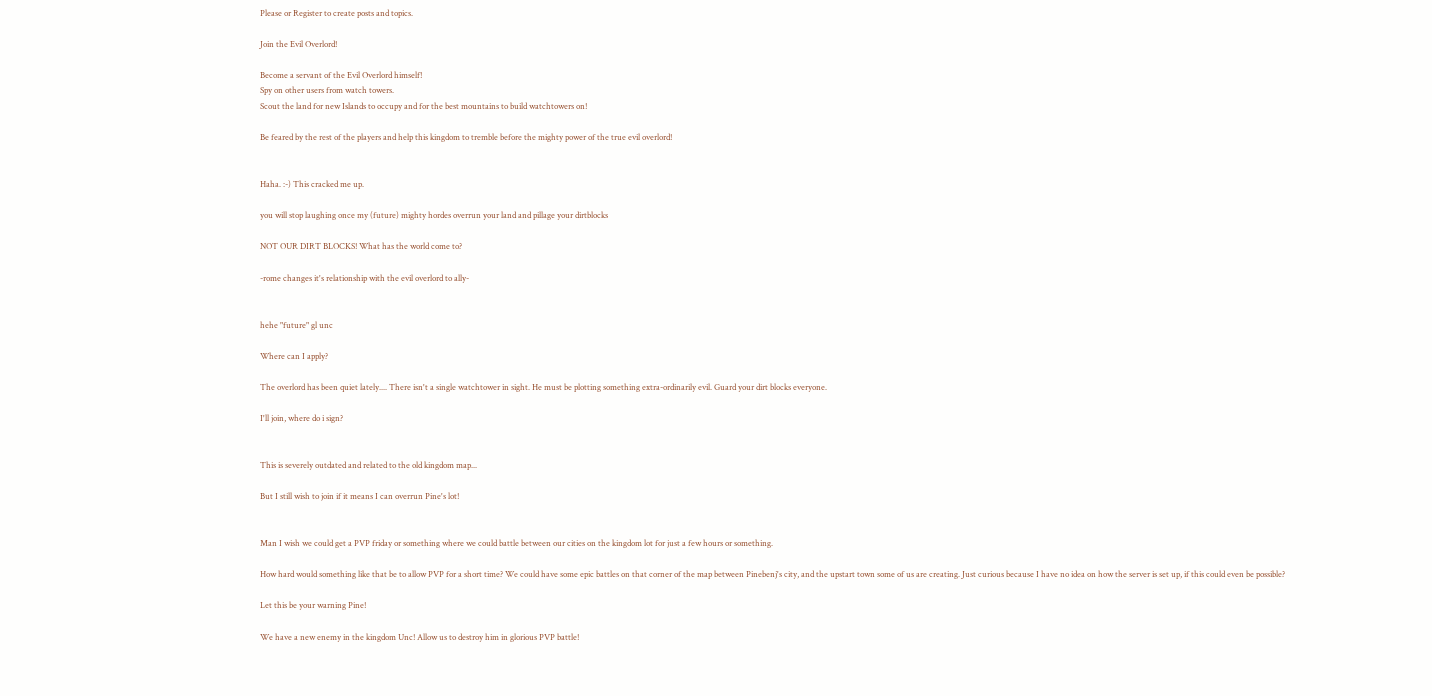Please or Register to create posts and topics.

Join the Evil Overlord!

Become a servant of the Evil Overlord himself!
Spy on other users from watch towers.
Scout the land for new Islands to occupy and for the best mountains to build watchtowers on!

Be feared by the rest of the players and help this kingdom to tremble before the mighty power of the true evil overlord!


Haha. :-) This cracked me up.

you will stop laughing once my (future) mighty hordes overrun your land and pillage your dirtblocks

NOT OUR DIRT BLOCKS! What has the world come to?

-rome changes it's relationship with the evil overlord to ally-


hehe "future" gl unc

Where can I apply?

The overlord has been quiet lately.... There isn't a single watchtower in sight. He must be plotting something extra-ordinarily evil. Guard your dirt blocks everyone.

I'll join, where do i sign?


This is severely outdated and related to the old kingdom map...

But I still wish to join if it means I can overrun Pine's lot!


Man I wish we could get a PVP friday or something where we could battle between our cities on the kingdom lot for just a few hours or something.

How hard would something like that be to allow PVP for a short time? We could have some epic battles on that corner of the map between Pinebenj's city, and the upstart town some of us are creating. Just curious because I have no idea on how the server is set up, if this could even be possible?

Let this be your warning Pine!

We have a new enemy in the kingdom Unc! Allow us to destroy him in glorious PVP battle!